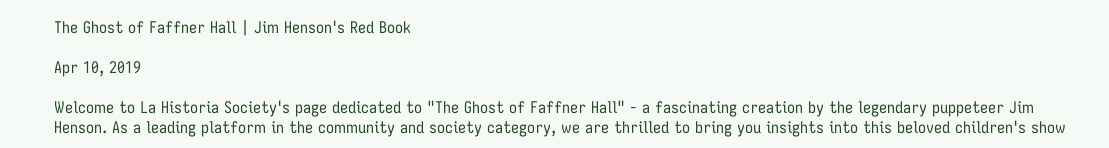The Ghost of Faffner Hall | Jim Henson's Red Book

Apr 10, 2019

Welcome to La Historia Society's page dedicated to "The Ghost of Faffner Hall" - a fascinating creation by the legendary puppeteer Jim Henson. As a leading platform in the community and society category, we are thrilled to bring you insights into this beloved children's show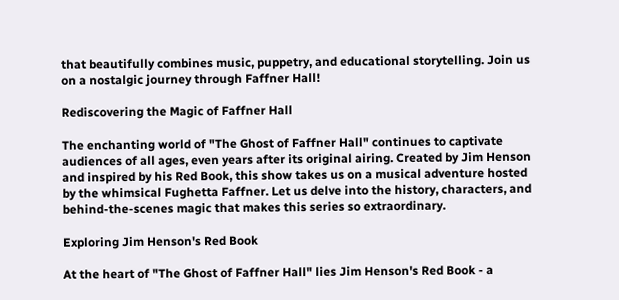that beautifully combines music, puppetry, and educational storytelling. Join us on a nostalgic journey through Faffner Hall!

Rediscovering the Magic of Faffner Hall

The enchanting world of "The Ghost of Faffner Hall" continues to captivate audiences of all ages, even years after its original airing. Created by Jim Henson and inspired by his Red Book, this show takes us on a musical adventure hosted by the whimsical Fughetta Faffner. Let us delve into the history, characters, and behind-the-scenes magic that makes this series so extraordinary.

Exploring Jim Henson's Red Book

At the heart of "The Ghost of Faffner Hall" lies Jim Henson's Red Book - a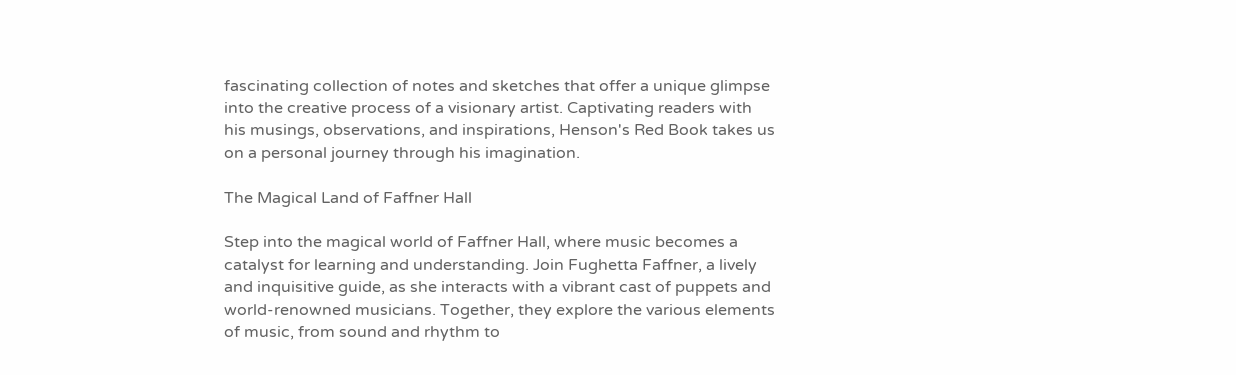fascinating collection of notes and sketches that offer a unique glimpse into the creative process of a visionary artist. Captivating readers with his musings, observations, and inspirations, Henson's Red Book takes us on a personal journey through his imagination.

The Magical Land of Faffner Hall

Step into the magical world of Faffner Hall, where music becomes a catalyst for learning and understanding. Join Fughetta Faffner, a lively and inquisitive guide, as she interacts with a vibrant cast of puppets and world-renowned musicians. Together, they explore the various elements of music, from sound and rhythm to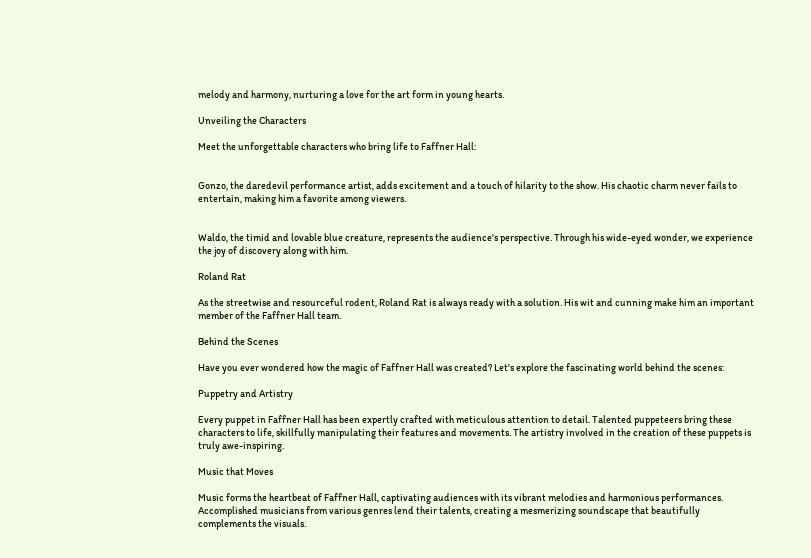melody and harmony, nurturing a love for the art form in young hearts.

Unveiling the Characters

Meet the unforgettable characters who bring life to Faffner Hall:


Gonzo, the daredevil performance artist, adds excitement and a touch of hilarity to the show. His chaotic charm never fails to entertain, making him a favorite among viewers.


Waldo, the timid and lovable blue creature, represents the audience's perspective. Through his wide-eyed wonder, we experience the joy of discovery along with him.

Roland Rat

As the streetwise and resourceful rodent, Roland Rat is always ready with a solution. His wit and cunning make him an important member of the Faffner Hall team.

Behind the Scenes

Have you ever wondered how the magic of Faffner Hall was created? Let's explore the fascinating world behind the scenes:

Puppetry and Artistry

Every puppet in Faffner Hall has been expertly crafted with meticulous attention to detail. Talented puppeteers bring these characters to life, skillfully manipulating their features and movements. The artistry involved in the creation of these puppets is truly awe-inspiring.

Music that Moves

Music forms the heartbeat of Faffner Hall, captivating audiences with its vibrant melodies and harmonious performances. Accomplished musicians from various genres lend their talents, creating a mesmerizing soundscape that beautifully complements the visuals.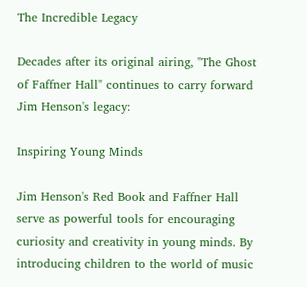The Incredible Legacy

Decades after its original airing, "The Ghost of Faffner Hall" continues to carry forward Jim Henson's legacy:

Inspiring Young Minds

Jim Henson's Red Book and Faffner Hall serve as powerful tools for encouraging curiosity and creativity in young minds. By introducing children to the world of music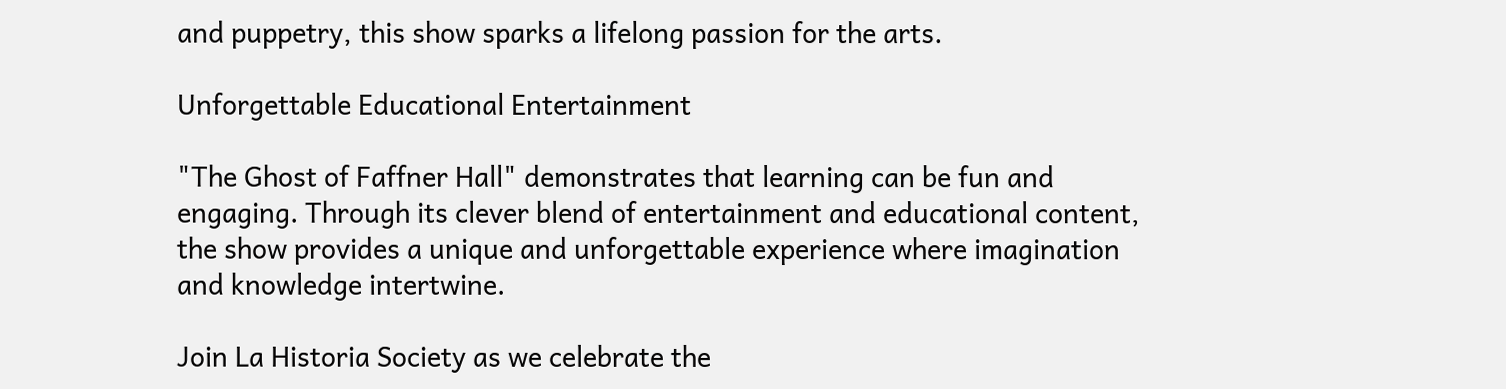and puppetry, this show sparks a lifelong passion for the arts.

Unforgettable Educational Entertainment

"The Ghost of Faffner Hall" demonstrates that learning can be fun and engaging. Through its clever blend of entertainment and educational content, the show provides a unique and unforgettable experience where imagination and knowledge intertwine.

Join La Historia Society as we celebrate the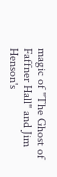magic of "The Ghost of Faffner Hall" and Jim Henson's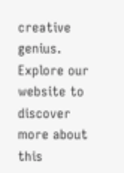creative genius. Explore our website to discover more about this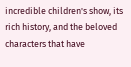incredible children's show, its rich history, and the beloved characters that have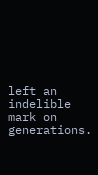left an indelible mark on generations.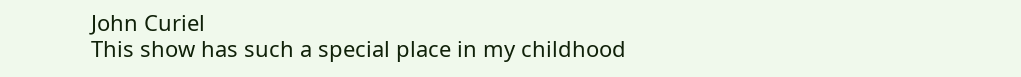John Curiel
This show has such a special place in my childhood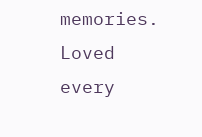memories. Loved every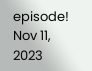episode!
Nov 11, 2023